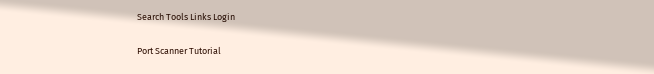Search Tools Links Login

Port Scanner Tutorial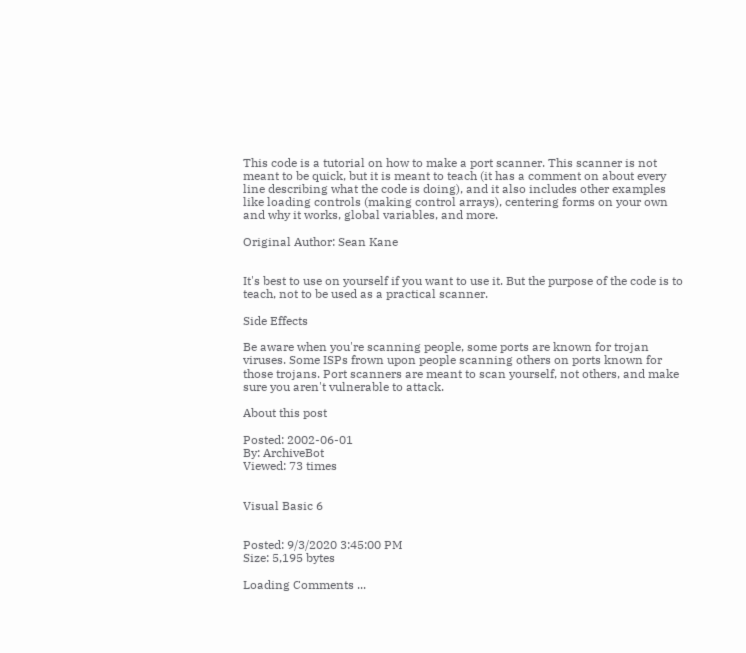This code is a tutorial on how to make a port scanner. This scanner is not meant to be quick, but it is meant to teach (it has a comment on about every line describing what the code is doing), and it also includes other examples like loading controls (making control arrays), centering forms on your own and why it works, global variables, and more.

Original Author: Sean Kane


It's best to use on yourself if you want to use it. But the purpose of the code is to teach, not to be used as a practical scanner.

Side Effects

Be aware when you're scanning people, some ports are known for trojan viruses. Some ISPs frown upon people scanning others on ports known for those trojans. Port scanners are meant to scan yourself, not others, and make sure you aren't vulnerable to attack.

About this post

Posted: 2002-06-01
By: ArchiveBot
Viewed: 73 times


Visual Basic 6


Posted: 9/3/2020 3:45:00 PM
Size: 5,195 bytes

Loading Comments ...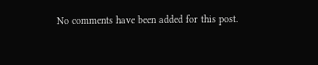No comments have been added for this post.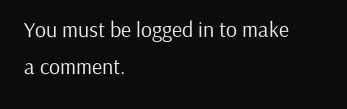You must be logged in to make a comment.